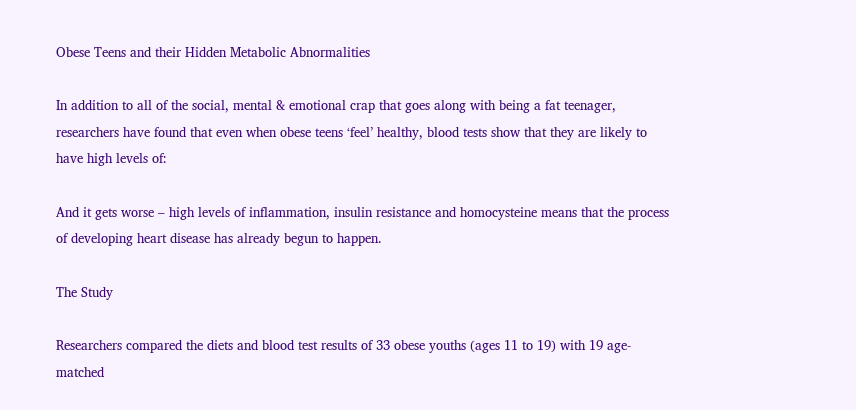Obese Teens and their Hidden Metabolic Abnormalities

In addition to all of the social, mental & emotional crap that goes along with being a fat teenager, researchers have found that even when obese teens ‘feel’ healthy, blood tests show that they are likely to have high levels of:

And it gets worse – high levels of inflammation, insulin resistance and homocysteine means that the process of developing heart disease has already begun to happen.

The Study

Researchers compared the diets and blood test results of 33 obese youths (ages 11 to 19) with 19 age-matched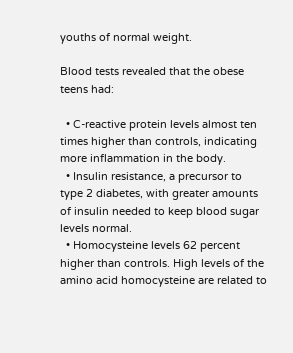youths of normal weight.

Blood tests revealed that the obese teens had:

  • C-reactive protein levels almost ten times higher than controls, indicating more inflammation in the body.
  • Insulin resistance, a precursor to type 2 diabetes, with greater amounts of insulin needed to keep blood sugar levels normal.
  • Homocysteine levels 62 percent higher than controls. High levels of the amino acid homocysteine are related to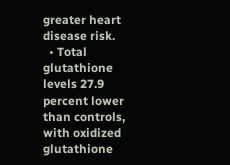greater heart disease risk.
  • Total glutathione levels 27.9 percent lower than controls, with oxidized glutathione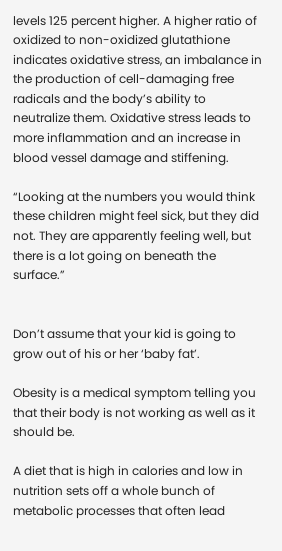levels 125 percent higher. A higher ratio of oxidized to non-oxidized glutathione indicates oxidative stress, an imbalance in the production of cell-damaging free radicals and the body’s ability to neutralize them. Oxidative stress leads to more inflammation and an increase in blood vessel damage and stiffening.

“Looking at the numbers you would think these children might feel sick, but they did not. They are apparently feeling well, but there is a lot going on beneath the surface.”


Don’t assume that your kid is going to grow out of his or her ‘baby fat’.

Obesity is a medical symptom telling you that their body is not working as well as it should be.

A diet that is high in calories and low in nutrition sets off a whole bunch of metabolic processes that often lead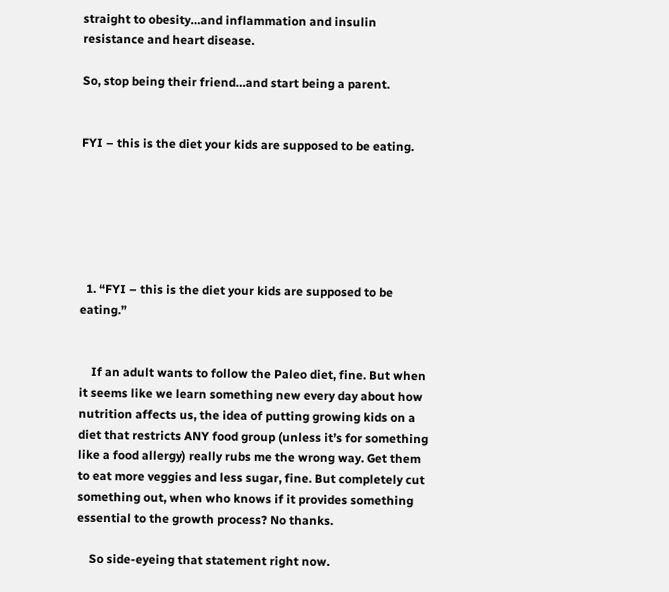straight to obesity…and inflammation and insulin resistance and heart disease.

So, stop being their friend…and start being a parent.


FYI – this is the diet your kids are supposed to be eating.






  1. “FYI – this is the diet your kids are supposed to be eating.”


    If an adult wants to follow the Paleo diet, fine. But when it seems like we learn something new every day about how nutrition affects us, the idea of putting growing kids on a diet that restricts ANY food group (unless it’s for something like a food allergy) really rubs me the wrong way. Get them to eat more veggies and less sugar, fine. But completely cut something out, when who knows if it provides something essential to the growth process? No thanks.

    So side-eyeing that statement right now.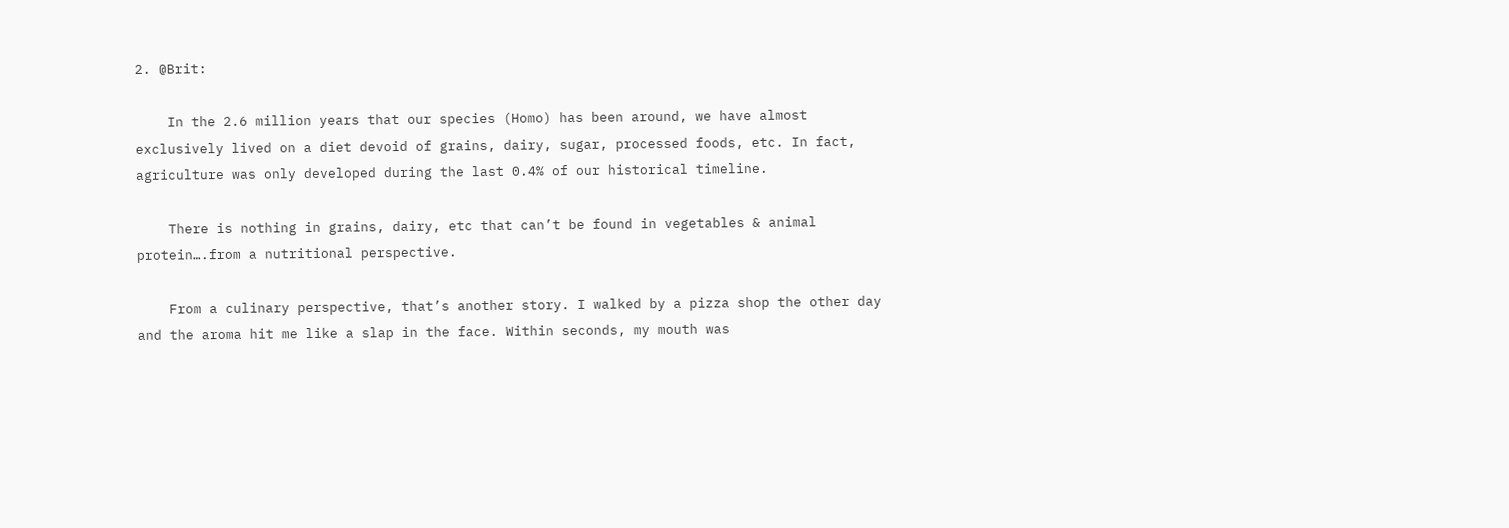2. @Brit:

    In the 2.6 million years that our species (Homo) has been around, we have almost exclusively lived on a diet devoid of grains, dairy, sugar, processed foods, etc. In fact, agriculture was only developed during the last 0.4% of our historical timeline.

    There is nothing in grains, dairy, etc that can’t be found in vegetables & animal protein….from a nutritional perspective.

    From a culinary perspective, that’s another story. I walked by a pizza shop the other day and the aroma hit me like a slap in the face. Within seconds, my mouth was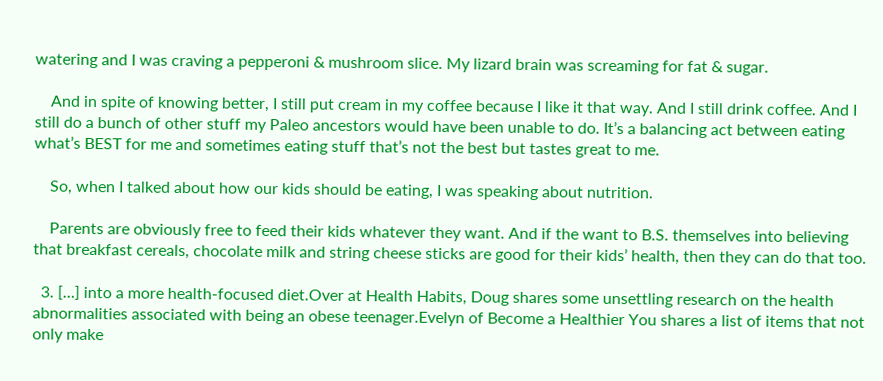watering and I was craving a pepperoni & mushroom slice. My lizard brain was screaming for fat & sugar.

    And in spite of knowing better, I still put cream in my coffee because I like it that way. And I still drink coffee. And I still do a bunch of other stuff my Paleo ancestors would have been unable to do. It’s a balancing act between eating what’s BEST for me and sometimes eating stuff that’s not the best but tastes great to me.

    So, when I talked about how our kids should be eating, I was speaking about nutrition.

    Parents are obviously free to feed their kids whatever they want. And if the want to B.S. themselves into believing that breakfast cereals, chocolate milk and string cheese sticks are good for their kids’ health, then they can do that too.

  3. […] into a more health-focused diet.Over at Health Habits, Doug shares some unsettling research on the health abnormalities associated with being an obese teenager.Evelyn of Become a Healthier You shares a list of items that not only make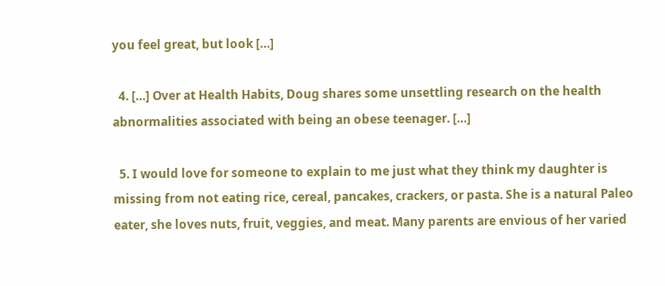you feel great, but look […]

  4. […] Over at Health Habits, Doug shares some unsettling research on the health abnormalities associated with being an obese teenager. […]

  5. I would love for someone to explain to me just what they think my daughter is missing from not eating rice, cereal, pancakes, crackers, or pasta. She is a natural Paleo eater, she loves nuts, fruit, veggies, and meat. Many parents are envious of her varied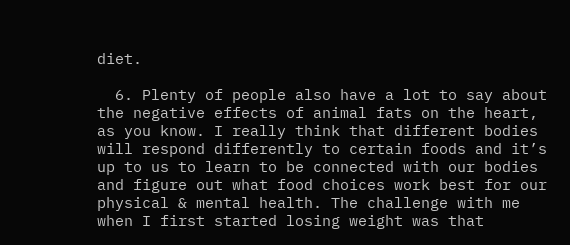diet.

  6. Plenty of people also have a lot to say about the negative effects of animal fats on the heart, as you know. I really think that different bodies will respond differently to certain foods and it’s up to us to learn to be connected with our bodies and figure out what food choices work best for our physical & mental health. The challenge with me when I first started losing weight was that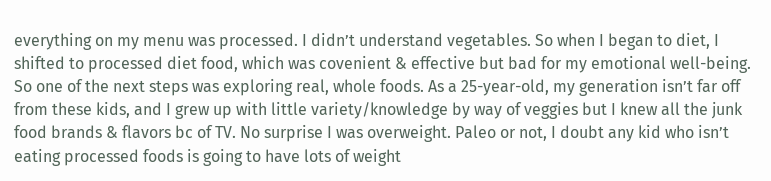everything on my menu was processed. I didn’t understand vegetables. So when I began to diet, I shifted to processed diet food, which was covenient & effective but bad for my emotional well-being. So one of the next steps was exploring real, whole foods. As a 25-year-old, my generation isn’t far off from these kids, and I grew up with little variety/knowledge by way of veggies but I knew all the junk food brands & flavors bc of TV. No surprise I was overweight. Paleo or not, I doubt any kid who isn’t eating processed foods is going to have lots of weight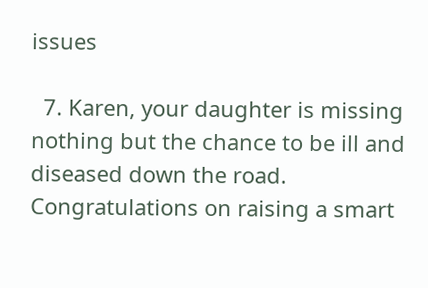issues

  7. Karen, your daughter is missing nothing but the chance to be ill and diseased down the road. Congratulations on raising a smart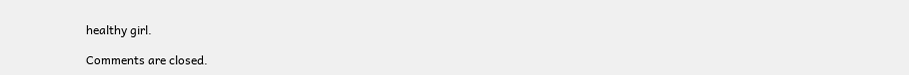healthy girl.

Comments are closed.